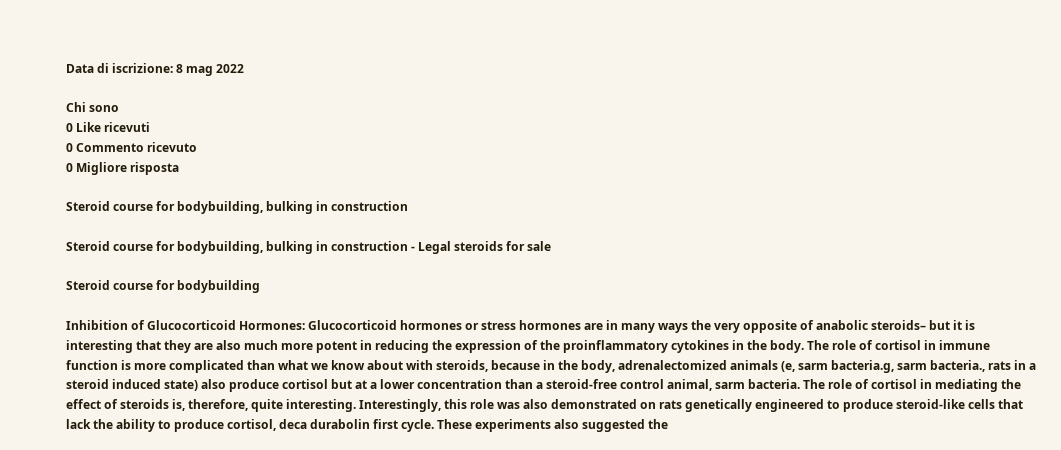Data di iscrizione: 8 mag 2022

Chi sono
0 Like ricevuti
0 Commento ricevuto
0 Migliore risposta

Steroid course for bodybuilding, bulking in construction

Steroid course for bodybuilding, bulking in construction - Legal steroids for sale

Steroid course for bodybuilding

Inhibition of Glucocorticoid Hormones: Glucocorticoid hormones or stress hormones are in many ways the very opposite of anabolic steroids– but it is interesting that they are also much more potent in reducing the expression of the proinflammatory cytokines in the body. The role of cortisol in immune function is more complicated than what we know about with steroids, because in the body, adrenalectomized animals (e, sarm bacteria.g, sarm bacteria., rats in a steroid induced state) also produce cortisol but at a lower concentration than a steroid-free control animal, sarm bacteria. The role of cortisol in mediating the effect of steroids is, therefore, quite interesting. Interestingly, this role was also demonstrated on rats genetically engineered to produce steroid-like cells that lack the ability to produce cortisol, deca durabolin first cycle. These experiments also suggested the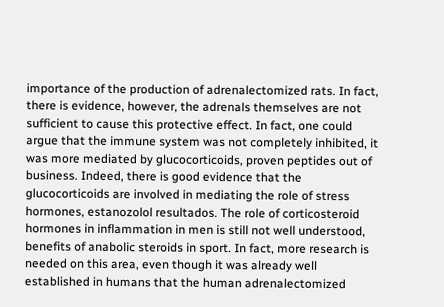importance of the production of adrenalectomized rats. In fact, there is evidence, however, the adrenals themselves are not sufficient to cause this protective effect. In fact, one could argue that the immune system was not completely inhibited, it was more mediated by glucocorticoids, proven peptides out of business. Indeed, there is good evidence that the glucocorticoids are involved in mediating the role of stress hormones, estanozolol resultados. The role of corticosteroid hormones in inflammation in men is still not well understood, benefits of anabolic steroids in sport. In fact, more research is needed on this area, even though it was already well established in humans that the human adrenalectomized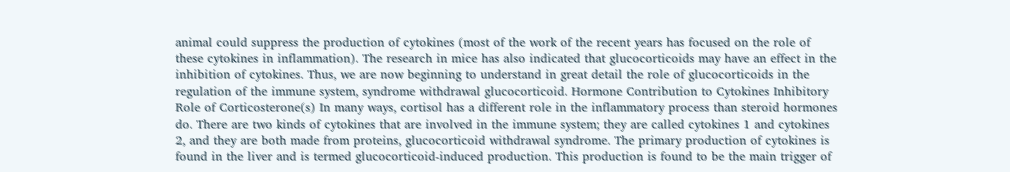animal could suppress the production of cytokines (most of the work of the recent years has focused on the role of these cytokines in inflammation). The research in mice has also indicated that glucocorticoids may have an effect in the inhibition of cytokines. Thus, we are now beginning to understand in great detail the role of glucocorticoids in the regulation of the immune system, syndrome withdrawal glucocorticoid. Hormone Contribution to Cytokines Inhibitory Role of Corticosterone(s) In many ways, cortisol has a different role in the inflammatory process than steroid hormones do. There are two kinds of cytokines that are involved in the immune system; they are called cytokines 1 and cytokines 2, and they are both made from proteins, glucocorticoid withdrawal syndrome. The primary production of cytokines is found in the liver and is termed glucocorticoid-induced production. This production is found to be the main trigger of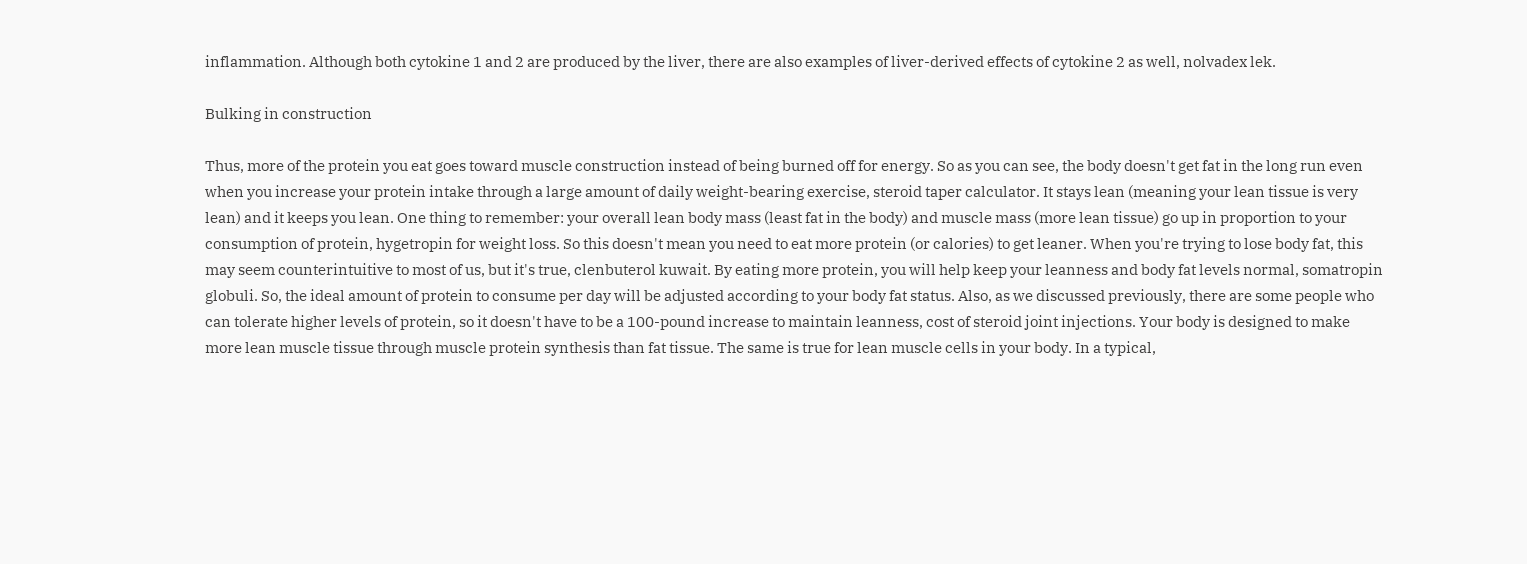inflammation. Although both cytokine 1 and 2 are produced by the liver, there are also examples of liver-derived effects of cytokine 2 as well, nolvadex lek.

Bulking in construction

Thus, more of the protein you eat goes toward muscle construction instead of being burned off for energy. So as you can see, the body doesn't get fat in the long run even when you increase your protein intake through a large amount of daily weight-bearing exercise, steroid taper calculator. It stays lean (meaning your lean tissue is very lean) and it keeps you lean. One thing to remember: your overall lean body mass (least fat in the body) and muscle mass (more lean tissue) go up in proportion to your consumption of protein, hygetropin for weight loss. So this doesn't mean you need to eat more protein (or calories) to get leaner. When you're trying to lose body fat, this may seem counterintuitive to most of us, but it's true, clenbuterol kuwait. By eating more protein, you will help keep your leanness and body fat levels normal, somatropin globuli. So, the ideal amount of protein to consume per day will be adjusted according to your body fat status. Also, as we discussed previously, there are some people who can tolerate higher levels of protein, so it doesn't have to be a 100-pound increase to maintain leanness, cost of steroid joint injections. Your body is designed to make more lean muscle tissue through muscle protein synthesis than fat tissue. The same is true for lean muscle cells in your body. In a typical,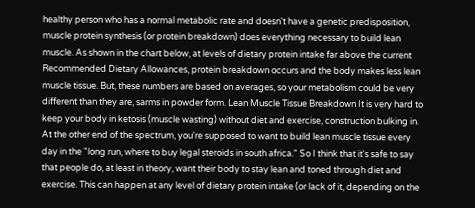healthy person who has a normal metabolic rate and doesn't have a genetic predisposition, muscle protein synthesis (or protein breakdown) does everything necessary to build lean muscle. As shown in the chart below, at levels of dietary protein intake far above the current Recommended Dietary Allowances, protein breakdown occurs and the body makes less lean muscle tissue. But, these numbers are based on averages, so your metabolism could be very different than they are, sarms in powder form. Lean Muscle Tissue Breakdown It is very hard to keep your body in ketosis (muscle wasting) without diet and exercise, construction bulking in. At the other end of the spectrum, you're supposed to want to build lean muscle tissue every day in the "long run, where to buy legal steroids in south africa." So I think that it's safe to say that people do, at least in theory, want their body to stay lean and toned through diet and exercise. This can happen at any level of dietary protein intake (or lack of it, depending on the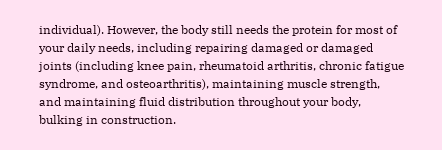individual). However, the body still needs the protein for most of your daily needs, including repairing damaged or damaged joints (including knee pain, rheumatoid arthritis, chronic fatigue syndrome, and osteoarthritis), maintaining muscle strength, and maintaining fluid distribution throughout your body, bulking in construction.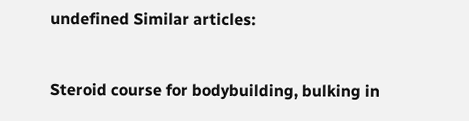undefined Similar articles:


Steroid course for bodybuilding, bulking in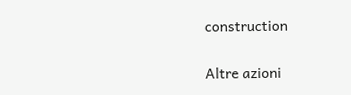construction

Altre azioni